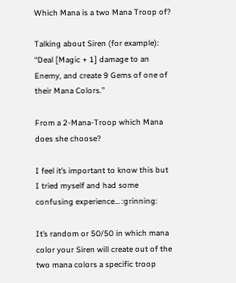Which Mana is a two Mana Troop of?

Talking about Siren (for example):
“Deal [Magic + 1] damage to an Enemy, and create 9 Gems of one of their Mana Colors.”

From a 2-Mana-Troop which Mana does she choose?

I feel it’s important to know this but I tried myself and had some confusing experience… :grinning:

It’s random or 50/50 in which mana color your Siren will create out of the two mana colors a specific troop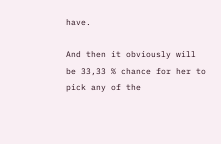have.

And then it obviously will be 33,33 % chance for her to pick any of the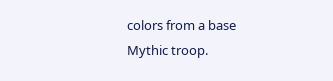colors from a base Mythic troop.